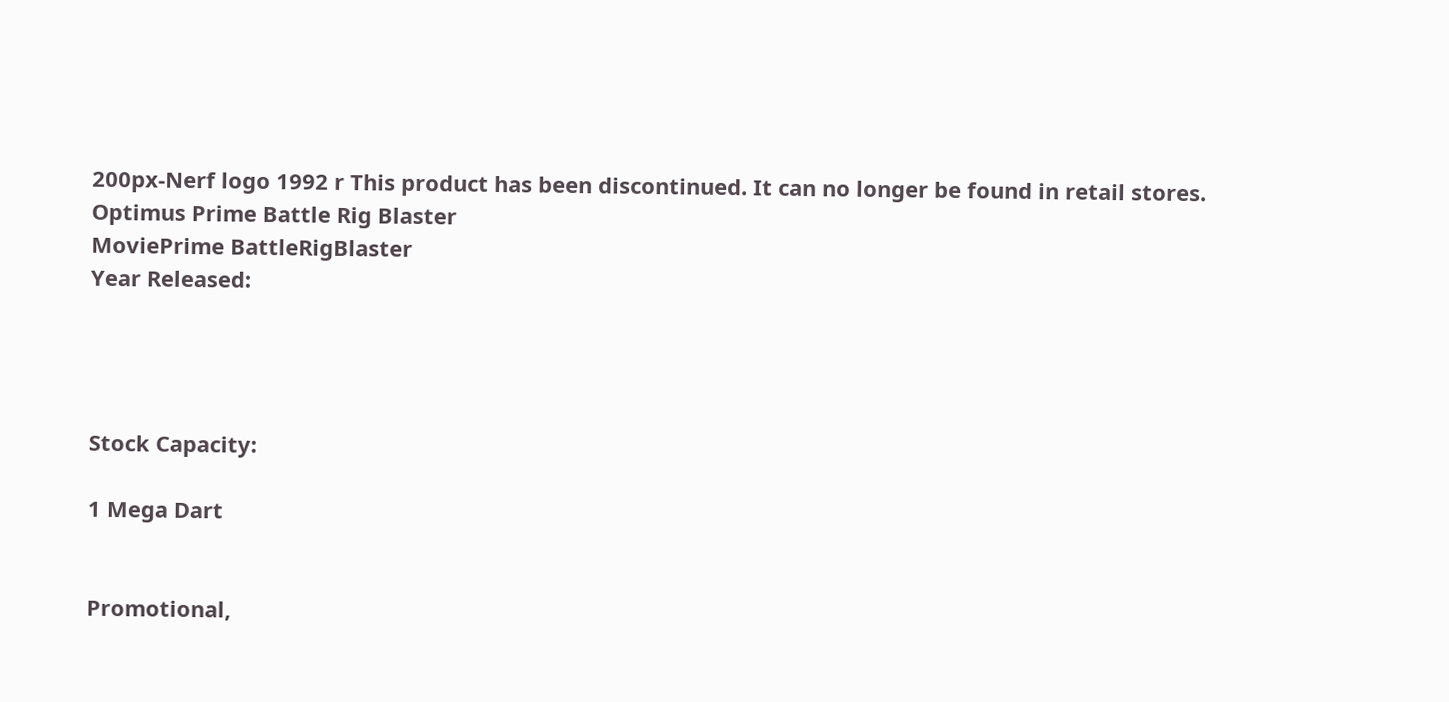200px-Nerf logo 1992 r This product has been discontinued. It can no longer be found in retail stores.
Optimus Prime Battle Rig Blaster
MoviePrime BattleRigBlaster
Year Released:




Stock Capacity:

1 Mega Dart


Promotional,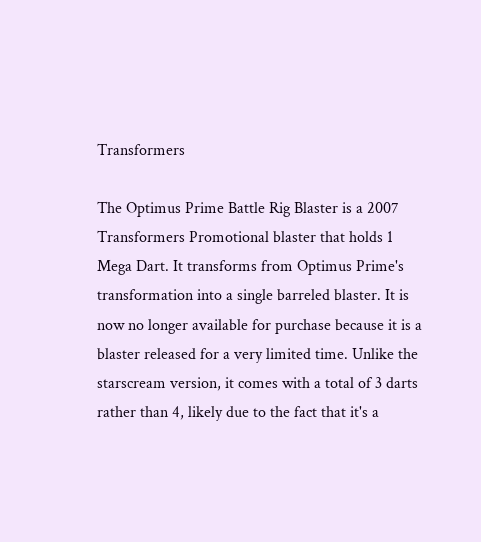Transformers

The Optimus Prime Battle Rig Blaster is a 2007 Transformers Promotional blaster that holds 1 Mega Dart. It transforms from Optimus Prime's transformation into a single barreled blaster. It is now no longer available for purchase because it is a blaster released for a very limited time. Unlike the starscream version, it comes with a total of 3 darts rather than 4, likely due to the fact that it's a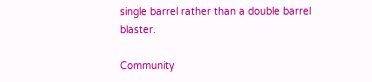single barrel rather than a double barrel blaster.

Community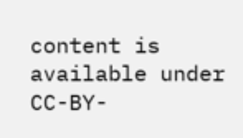content is available under CC-BY-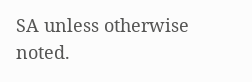SA unless otherwise noted.